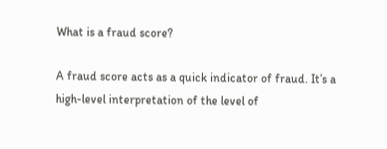What is a fraud score?

A fraud score acts as a quick indicator of fraud. It’s a high-level interpretation of the level of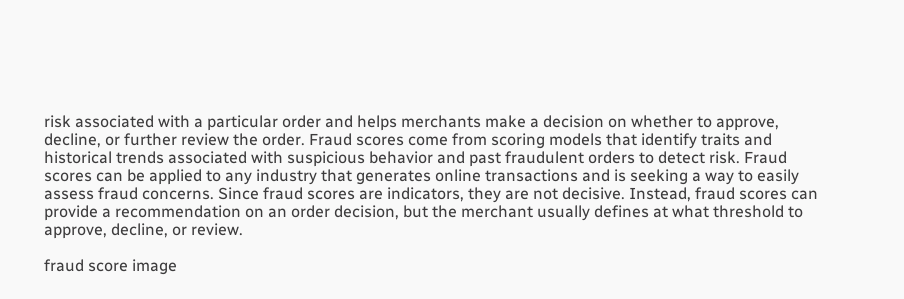risk associated with a particular order and helps merchants make a decision on whether to approve, decline, or further review the order. Fraud scores come from scoring models that identify traits and historical trends associated with suspicious behavior and past fraudulent orders to detect risk. Fraud scores can be applied to any industry that generates online transactions and is seeking a way to easily assess fraud concerns. Since fraud scores are indicators, they are not decisive. Instead, fraud scores can provide a recommendation on an order decision, but the merchant usually defines at what threshold to approve, decline, or review.

fraud score image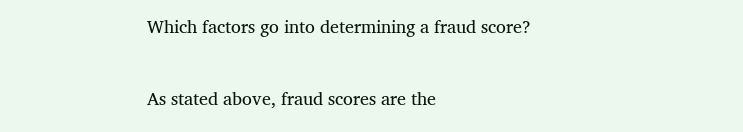Which factors go into determining a fraud score?

As stated above, fraud scores are the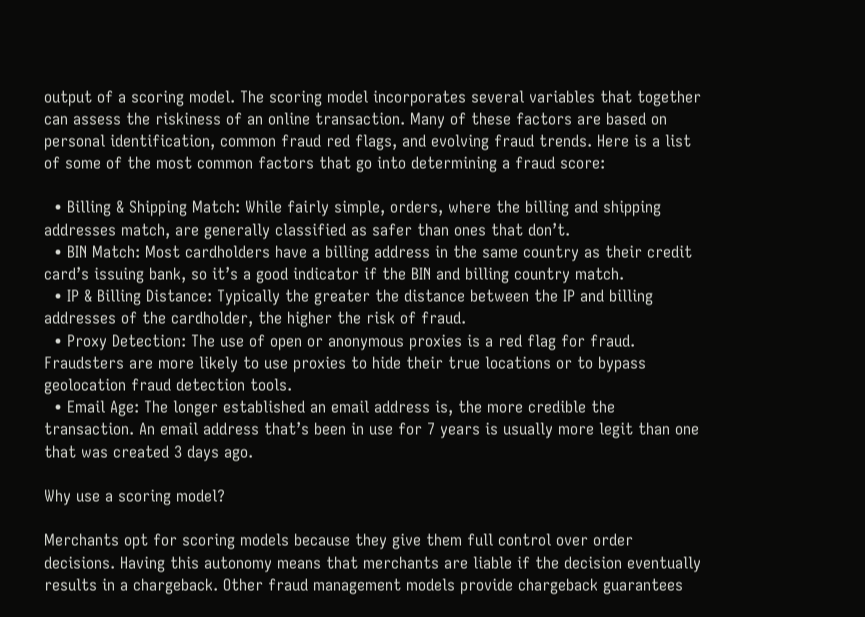output of a scoring model. The scoring model incorporates several variables that together can assess the riskiness of an online transaction. Many of these factors are based on personal identification, common fraud red flags, and evolving fraud trends. Here is a list of some of the most common factors that go into determining a fraud score:

  • Billing & Shipping Match: While fairly simple, orders, where the billing and shipping addresses match, are generally classified as safer than ones that don’t.
  • BIN Match: Most cardholders have a billing address in the same country as their credit card’s issuing bank, so it’s a good indicator if the BIN and billing country match.
  • IP & Billing Distance: Typically the greater the distance between the IP and billing addresses of the cardholder, the higher the risk of fraud.
  • Proxy Detection: The use of open or anonymous proxies is a red flag for fraud. Fraudsters are more likely to use proxies to hide their true locations or to bypass geolocation fraud detection tools.
  • Email Age: The longer established an email address is, the more credible the transaction. An email address that’s been in use for 7 years is usually more legit than one that was created 3 days ago.

Why use a scoring model?

Merchants opt for scoring models because they give them full control over order decisions. Having this autonomy means that merchants are liable if the decision eventually results in a chargeback. Other fraud management models provide chargeback guarantees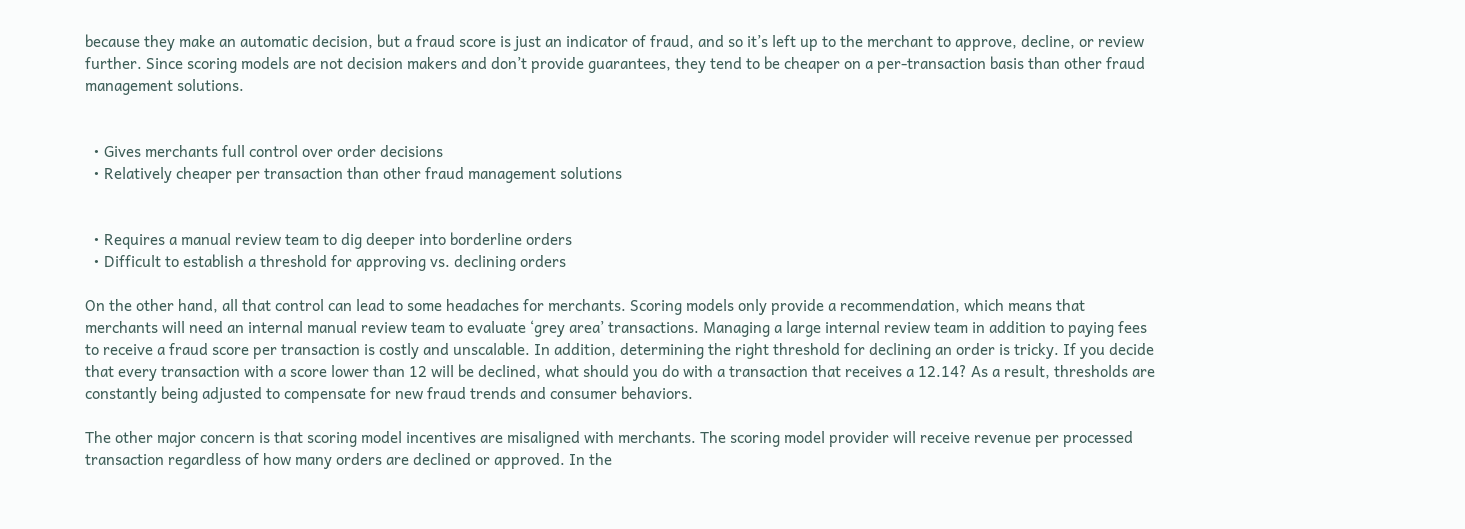because they make an automatic decision, but a fraud score is just an indicator of fraud, and so it’s left up to the merchant to approve, decline, or review further. Since scoring models are not decision makers and don’t provide guarantees, they tend to be cheaper on a per-transaction basis than other fraud management solutions.


  • Gives merchants full control over order decisions
  • Relatively cheaper per transaction than other fraud management solutions


  • Requires a manual review team to dig deeper into borderline orders
  • Difficult to establish a threshold for approving vs. declining orders

On the other hand, all that control can lead to some headaches for merchants. Scoring models only provide a recommendation, which means that merchants will need an internal manual review team to evaluate ‘grey area’ transactions. Managing a large internal review team in addition to paying fees to receive a fraud score per transaction is costly and unscalable. In addition, determining the right threshold for declining an order is tricky. If you decide that every transaction with a score lower than 12 will be declined, what should you do with a transaction that receives a 12.14? As a result, thresholds are constantly being adjusted to compensate for new fraud trends and consumer behaviors.

The other major concern is that scoring model incentives are misaligned with merchants. The scoring model provider will receive revenue per processed transaction regardless of how many orders are declined or approved. In the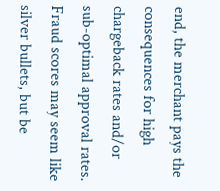end, the merchant pays the consequences for high chargeback rates and/or sub-optimal approval rates. Fraud scores may seem like silver bullets, but be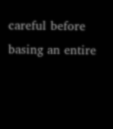careful before basing an entire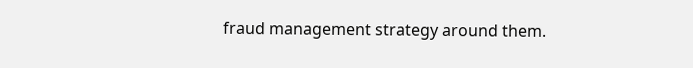fraud management strategy around them.